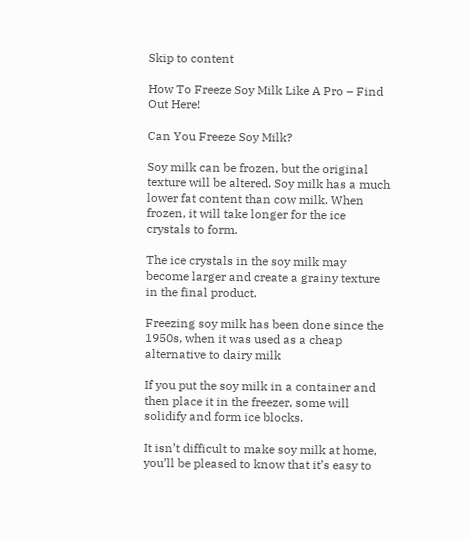Skip to content

How To Freeze Soy Milk Like A Pro – Find Out Here!

Can You Freeze Soy Milk?

Soy milk can be frozen, but the original texture will be altered. Soy milk has a much lower fat content than cow milk. When frozen, it will take longer for the ice crystals to form.

The ice crystals in the soy milk may become larger and create a grainy texture in the final product.

Freezing soy milk has been done since the 1950s, when it was used as a cheap alternative to dairy milk

If you put the soy milk in a container and then place it in the freezer, some will solidify and form ice blocks.

It isn’t difficult to make soy milk at home, you’ll be pleased to know that it’s easy to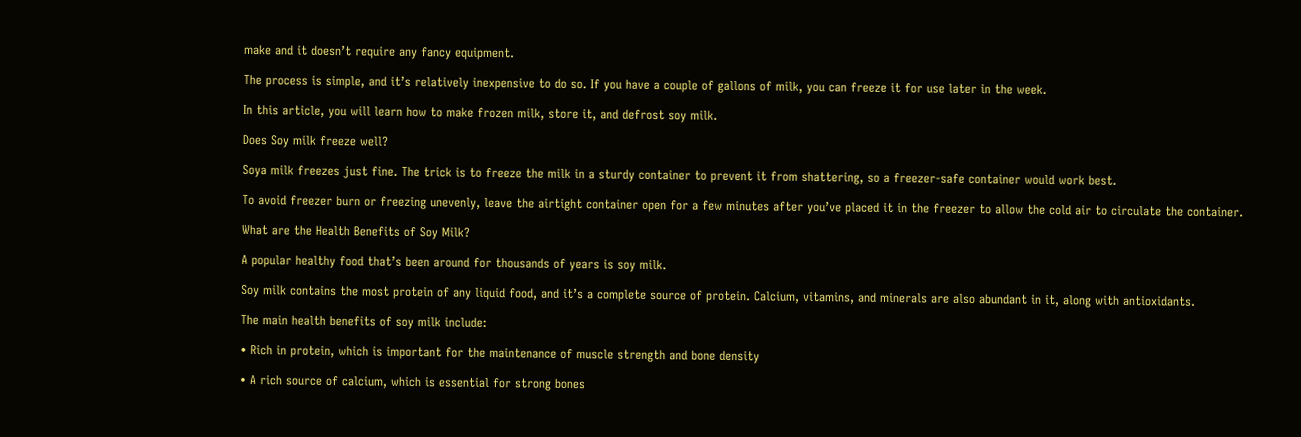make and it doesn’t require any fancy equipment.

The process is simple, and it’s relatively inexpensive to do so. If you have a couple of gallons of milk, you can freeze it for use later in the week.

In this article, you will learn how to make frozen milk, store it, and defrost soy milk.

Does Soy milk freeze well?

Soya milk freezes just fine. The trick is to freeze the milk in a sturdy container to prevent it from shattering, so a freezer-safe container would work best.

To avoid freezer burn or freezing unevenly, leave the airtight container open for a few minutes after you’ve placed it in the freezer to allow the cold air to circulate the container.

What are the Health Benefits of Soy Milk?

A popular healthy food that’s been around for thousands of years is soy milk.

Soy milk contains the most protein of any liquid food, and it’s a complete source of protein. Calcium, vitamins, and minerals are also abundant in it, along with antioxidants.

The main health benefits of soy milk include:

• Rich in protein, which is important for the maintenance of muscle strength and bone density

• A rich source of calcium, which is essential for strong bones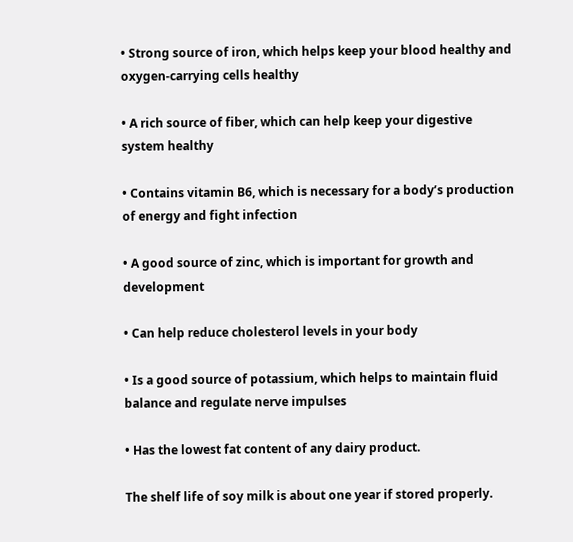• Strong source of iron, which helps keep your blood healthy and oxygen-carrying cells healthy

• A rich source of fiber, which can help keep your digestive system healthy

• Contains vitamin B6, which is necessary for a body’s production of energy and fight infection

• A good source of zinc, which is important for growth and development

• Can help reduce cholesterol levels in your body

• Is a good source of potassium, which helps to maintain fluid balance and regulate nerve impulses

• Has the lowest fat content of any dairy product.

The shelf life of soy milk is about one year if stored properly.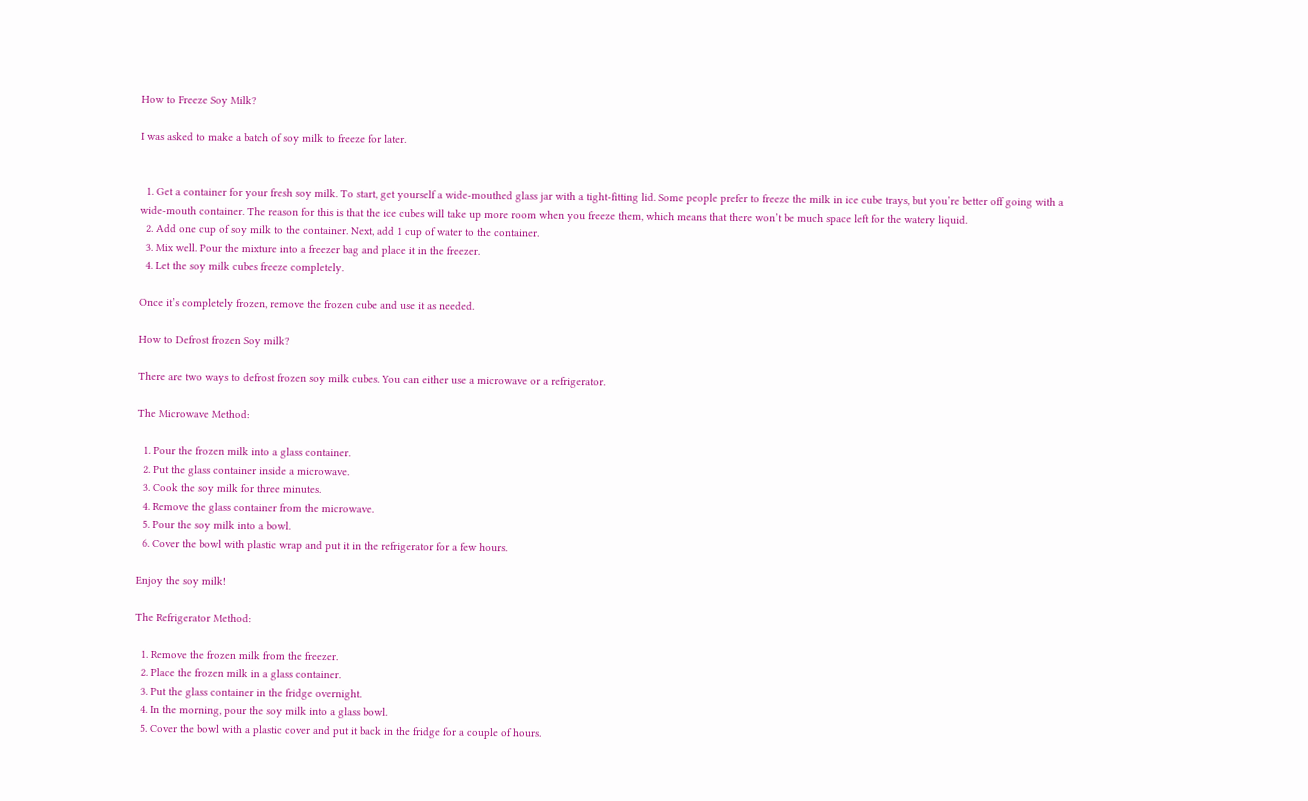How to Freeze Soy Milk?

I was asked to make a batch of soy milk to freeze for later.


  1. Get a container for your fresh soy milk. To start, get yourself a wide-mouthed glass jar with a tight-fitting lid. Some people prefer to freeze the milk in ice cube trays, but you’re better off going with a wide-mouth container. The reason for this is that the ice cubes will take up more room when you freeze them, which means that there won’t be much space left for the watery liquid.
  2. Add one cup of soy milk to the container. Next, add 1 cup of water to the container.
  3. Mix well. Pour the mixture into a freezer bag and place it in the freezer.
  4. Let the soy milk cubes freeze completely.

Once it’s completely frozen, remove the frozen cube and use it as needed.

How to Defrost frozen Soy milk?

There are two ways to defrost frozen soy milk cubes. You can either use a microwave or a refrigerator.

The Microwave Method:

  1. Pour the frozen milk into a glass container.
  2. Put the glass container inside a microwave.
  3. Cook the soy milk for three minutes.
  4. Remove the glass container from the microwave.
  5. Pour the soy milk into a bowl.
  6. Cover the bowl with plastic wrap and put it in the refrigerator for a few hours.

Enjoy the soy milk!

The Refrigerator Method:

  1. Remove the frozen milk from the freezer.
  2. Place the frozen milk in a glass container.
  3. Put the glass container in the fridge overnight.
  4. In the morning, pour the soy milk into a glass bowl.
  5. Cover the bowl with a plastic cover and put it back in the fridge for a couple of hours.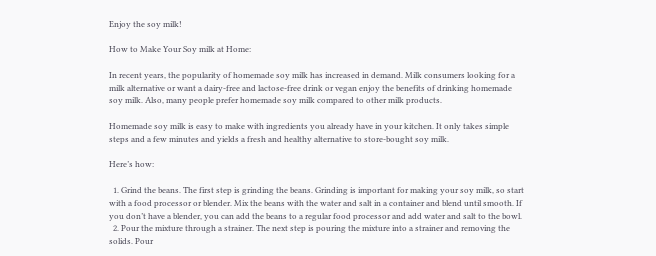Enjoy the soy milk!

How to Make Your Soy milk at Home:

In recent years, the popularity of homemade soy milk has increased in demand. Milk consumers looking for a milk alternative or want a dairy-free and lactose-free drink or vegan enjoy the benefits of drinking homemade soy milk. Also, many people prefer homemade soy milk compared to other milk products.

Homemade soy milk is easy to make with ingredients you already have in your kitchen. It only takes simple steps and a few minutes and yields a fresh and healthy alternative to store-bought soy milk.

Here’s how:

  1. Grind the beans. The first step is grinding the beans. Grinding is important for making your soy milk, so start with a food processor or blender. Mix the beans with the water and salt in a container and blend until smooth. If you don’t have a blender, you can add the beans to a regular food processor and add water and salt to the bowl.
  2. Pour the mixture through a strainer. The next step is pouring the mixture into a strainer and removing the solids. Pour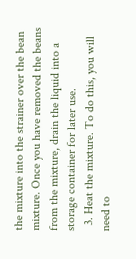the mixture into the strainer over the bean mixture. Once you have removed the beans from the mixture, drain the liquid into a storage container for later use.
  3. Heat the mixture. To do this, you will need to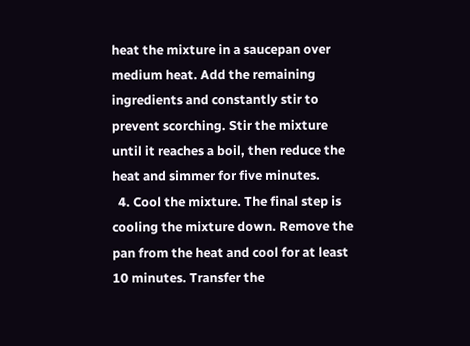heat the mixture in a saucepan over medium heat. Add the remaining ingredients and constantly stir to prevent scorching. Stir the mixture until it reaches a boil, then reduce the heat and simmer for five minutes.
  4. Cool the mixture. The final step is cooling the mixture down. Remove the pan from the heat and cool for at least 10 minutes. Transfer the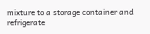mixture to a storage container and refrigerate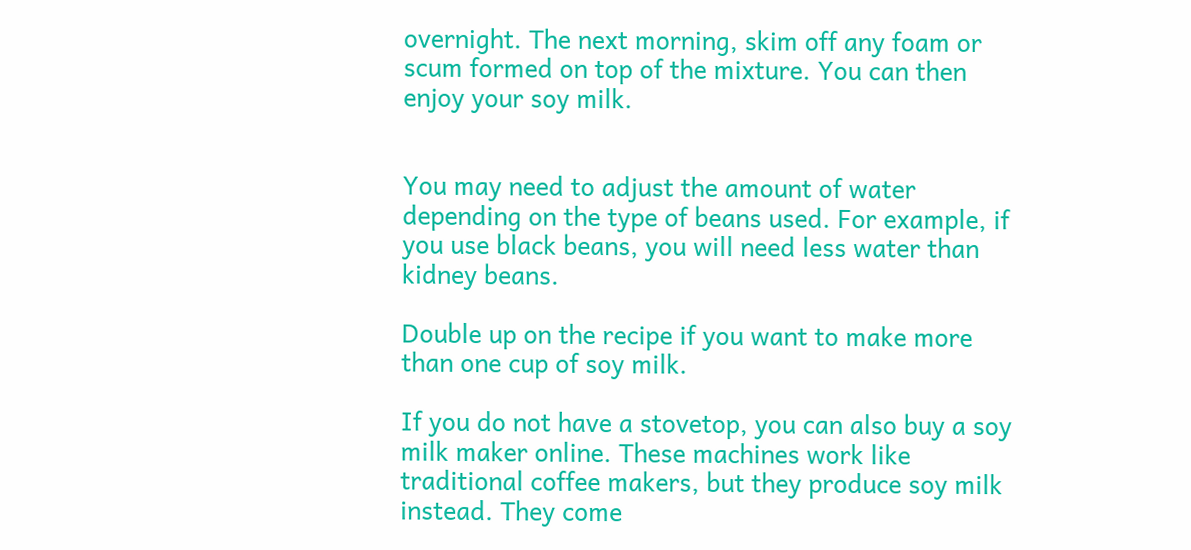overnight. The next morning, skim off any foam or scum formed on top of the mixture. You can then enjoy your soy milk.


You may need to adjust the amount of water depending on the type of beans used. For example, if you use black beans, you will need less water than kidney beans.

Double up on the recipe if you want to make more than one cup of soy milk.

If you do not have a stovetop, you can also buy a soy milk maker online. These machines work like traditional coffee makers, but they produce soy milk instead. They come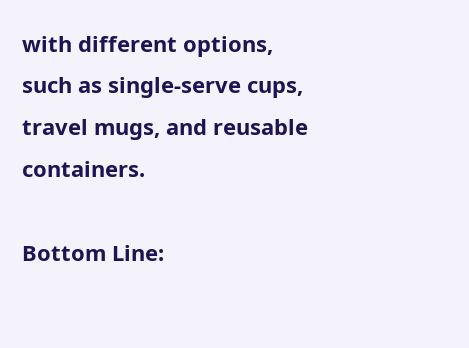with different options, such as single-serve cups, travel mugs, and reusable containers.

Bottom Line: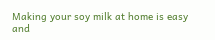Making your soy milk at home is easy and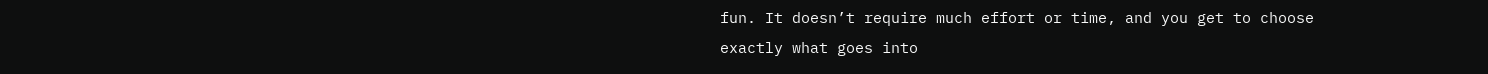fun. It doesn’t require much effort or time, and you get to choose exactly what goes into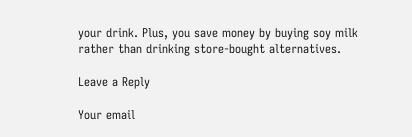your drink. Plus, you save money by buying soy milk rather than drinking store-bought alternatives.

Leave a Reply

Your email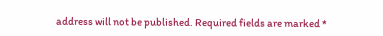address will not be published. Required fields are marked *